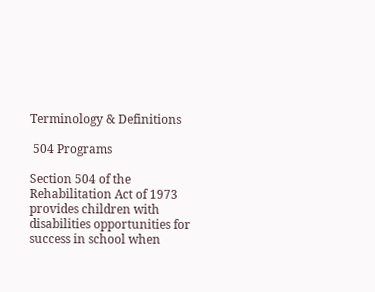Terminology & Definitions

 504 Programs

Section 504 of the Rehabilitation Act of 1973 provides children with disabilities opportunities for success in school when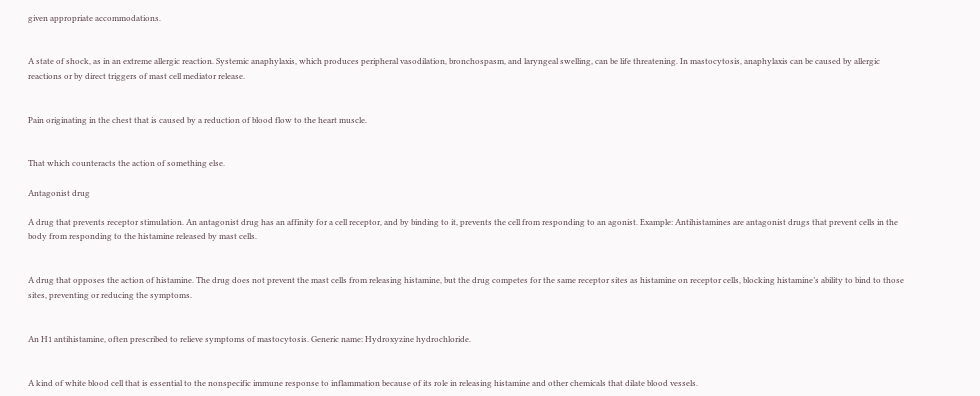given appropriate accommodations.


A state of shock, as in an extreme allergic reaction. Systemic anaphylaxis, which produces peripheral vasodilation, bronchospasm, and laryngeal swelling, can be life threatening. In mastocytosis, anaphylaxis can be caused by allergic reactions or by direct triggers of mast cell mediator release.


Pain originating in the chest that is caused by a reduction of blood flow to the heart muscle.


That which counteracts the action of something else.

Antagonist drug

A drug that prevents receptor stimulation. An antagonist drug has an affinity for a cell receptor, and by binding to it, prevents the cell from responding to an agonist. Example: Antihistamines are antagonist drugs that prevent cells in the body from responding to the histamine released by mast cells.


A drug that opposes the action of histamine. The drug does not prevent the mast cells from releasing histamine, but the drug competes for the same receptor sites as histamine on receptor cells, blocking histamine’s ability to bind to those sites, preventing or reducing the symptoms.


An H1 antihistamine, often prescribed to relieve symptoms of mastocytosis. Generic name: Hydroxyzine hydrochloride.


A kind of white blood cell that is essential to the nonspecific immune response to inflammation because of its role in releasing histamine and other chemicals that dilate blood vessels.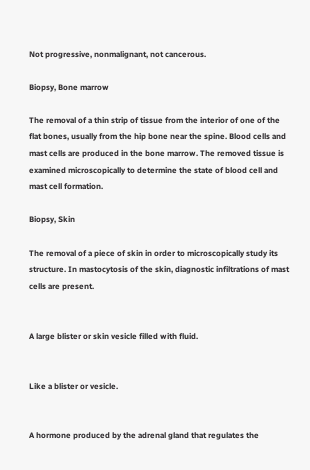Not progressive, nonmalignant, not cancerous.

Biopsy, Bone marrow

The removal of a thin strip of tissue from the interior of one of the flat bones, usually from the hip bone near the spine. Blood cells and mast cells are produced in the bone marrow. The removed tissue is examined microscopically to determine the state of blood cell and mast cell formation.

Biopsy, Skin

The removal of a piece of skin in order to microscopically study its structure. In mastocytosis of the skin, diagnostic infiltrations of mast cells are present.


A large blister or skin vesicle filled with fluid.


Like a blister or vesicle.


A hormone produced by the adrenal gland that regulates the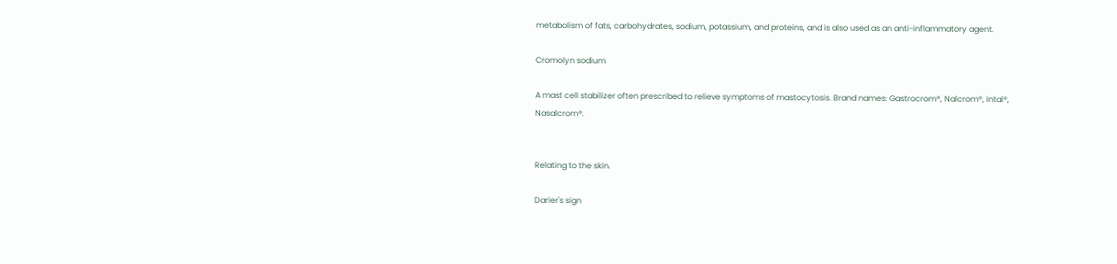metabolism of fats, carbohydrates, sodium, potassium, and proteins, and is also used as an anti-inflammatory agent.

Cromolyn sodium

A mast cell stabilizer often prescribed to relieve symptoms of mastocytosis. Brand names: Gastrocrom®, Nalcrom®, Intal®, Nasalcrom®.


Relating to the skin.

Darier's sign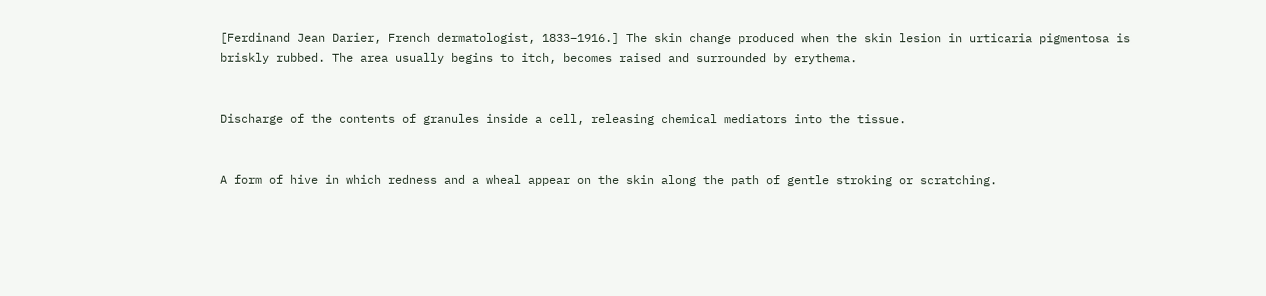[Ferdinand Jean Darier, French dermatologist, 1833–1916.] The skin change produced when the skin lesion in urticaria pigmentosa is briskly rubbed. The area usually begins to itch, becomes raised and surrounded by erythema.


Discharge of the contents of granules inside a cell, releasing chemical mediators into the tissue.


A form of hive in which redness and a wheal appear on the skin along the path of gentle stroking or scratching.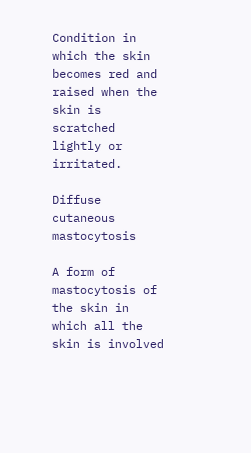Condition in which the skin becomes red and raised when the skin is scratched lightly or irritated.

Diffuse cutaneous mastocytosis

A form of mastocytosis of the skin in which all the skin is involved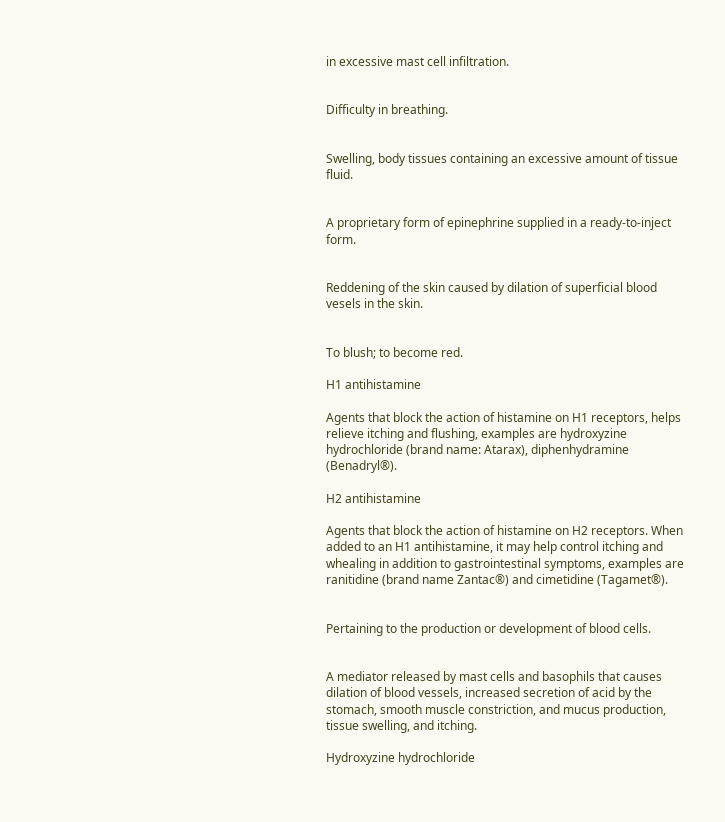in excessive mast cell infiltration.


Difficulty in breathing.


Swelling, body tissues containing an excessive amount of tissue fluid.


A proprietary form of epinephrine supplied in a ready-to-inject form.


Reddening of the skin caused by dilation of superficial blood vesels in the skin.


To blush; to become red.

H1 antihistamine

Agents that block the action of histamine on H1 receptors, helps relieve itching and flushing, examples are hydroxyzine hydrochloride (brand name: Atarax), diphenhydramine (Benadryl®).

H2 antihistamine

Agents that block the action of histamine on H2 receptors. When added to an H1 antihistamine, it may help control itching and whealing in addition to gastrointestinal symptoms, examples are ranitidine (brand name Zantac®) and cimetidine (Tagamet®).


Pertaining to the production or development of blood cells.


A mediator released by mast cells and basophils that causes dilation of blood vessels, increased secretion of acid by the stomach, smooth muscle constriction, and mucus production, tissue swelling, and itching.

Hydroxyzine hydrochloride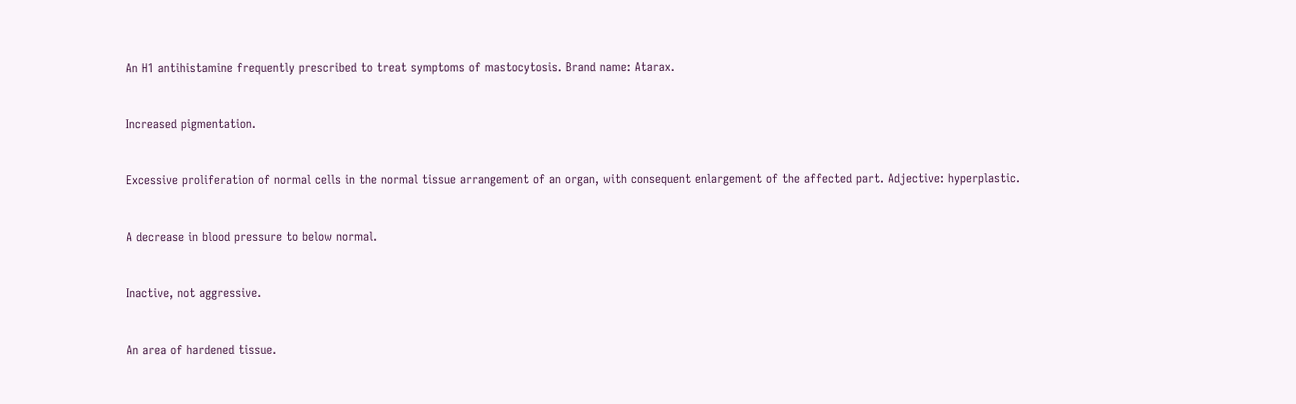An H1 antihistamine frequently prescribed to treat symptoms of mastocytosis. Brand name: Atarax.


Increased pigmentation.


Excessive proliferation of normal cells in the normal tissue arrangement of an organ, with consequent enlargement of the affected part. Adjective: hyperplastic.


A decrease in blood pressure to below normal.


Inactive, not aggressive.


An area of hardened tissue.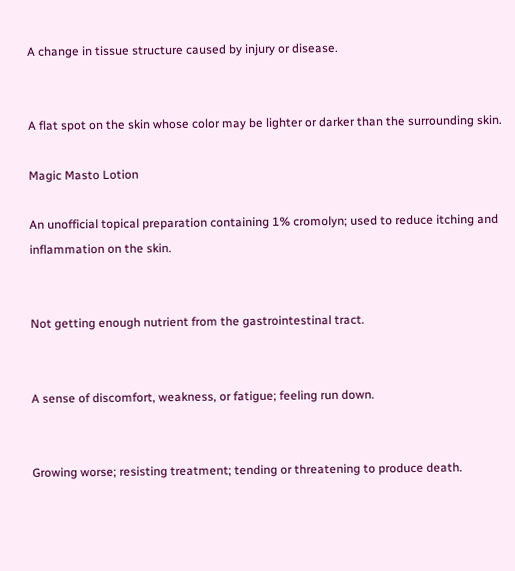A change in tissue structure caused by injury or disease.


A flat spot on the skin whose color may be lighter or darker than the surrounding skin.

Magic Masto Lotion

An unofficial topical preparation containing 1% cromolyn; used to reduce itching and inflammation on the skin.


Not getting enough nutrient from the gastrointestinal tract.


A sense of discomfort, weakness, or fatigue; feeling run down.


Growing worse; resisting treatment; tending or threatening to produce death.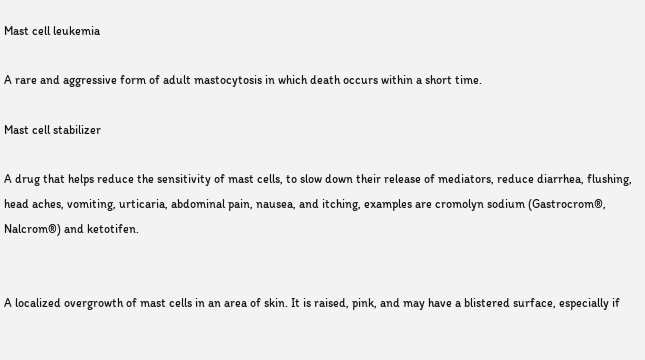Mast cell leukemia

A rare and aggressive form of adult mastocytosis in which death occurs within a short time.

Mast cell stabilizer

A drug that helps reduce the sensitivity of mast cells, to slow down their release of mediators, reduce diarrhea, flushing, head aches, vomiting, urticaria, abdominal pain, nausea, and itching, examples are cromolyn sodium (Gastrocrom®, Nalcrom®) and ketotifen.


A localized overgrowth of mast cells in an area of skin. It is raised, pink, and may have a blistered surface, especially if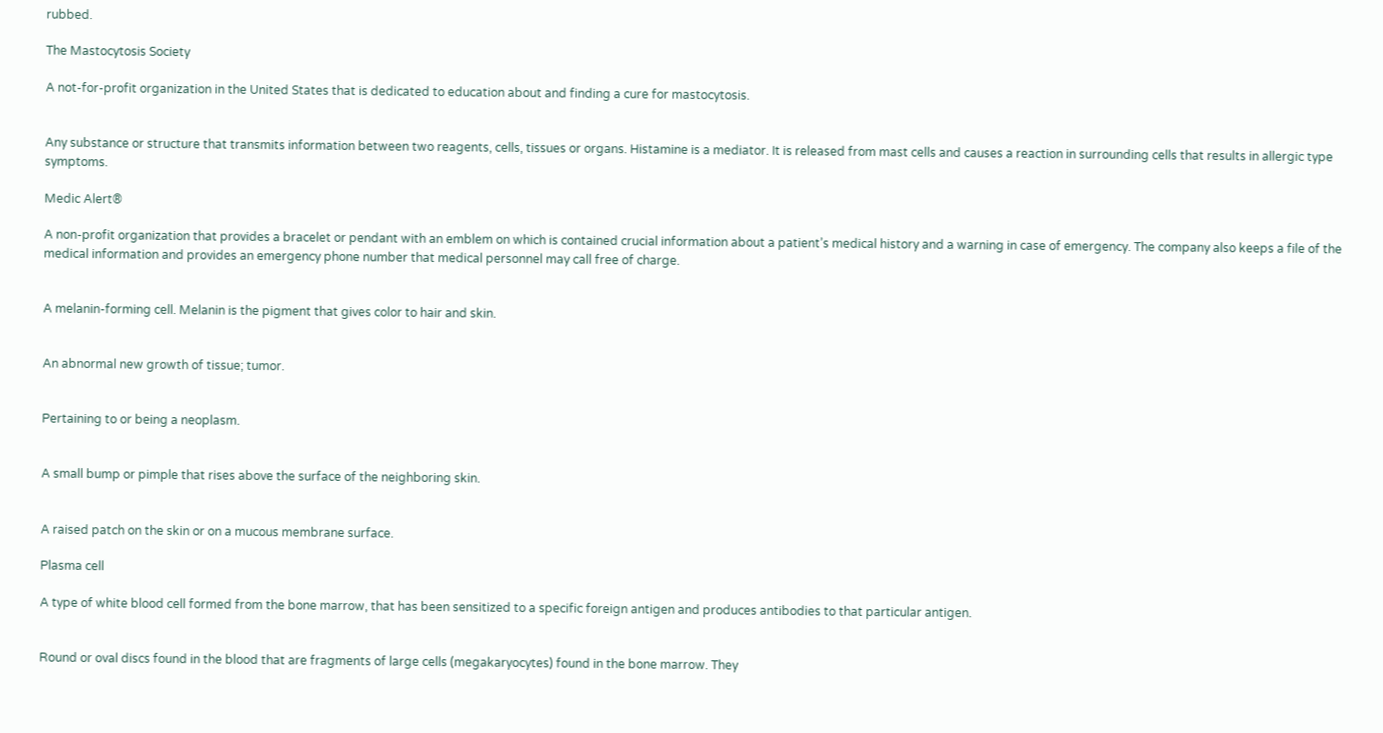rubbed.

The Mastocytosis Society

A not-for-profit organization in the United States that is dedicated to education about and finding a cure for mastocytosis.


Any substance or structure that transmits information between two reagents, cells, tissues or organs. Histamine is a mediator. It is released from mast cells and causes a reaction in surrounding cells that results in allergic type symptoms.

Medic Alert®

A non-profit organization that provides a bracelet or pendant with an emblem on which is contained crucial information about a patient’s medical history and a warning in case of emergency. The company also keeps a file of the medical information and provides an emergency phone number that medical personnel may call free of charge.


A melanin-forming cell. Melanin is the pigment that gives color to hair and skin.


An abnormal new growth of tissue; tumor.


Pertaining to or being a neoplasm.


A small bump or pimple that rises above the surface of the neighboring skin.


A raised patch on the skin or on a mucous membrane surface.

Plasma cell

A type of white blood cell formed from the bone marrow, that has been sensitized to a specific foreign antigen and produces antibodies to that particular antigen.


Round or oval discs found in the blood that are fragments of large cells (megakaryocytes) found in the bone marrow. They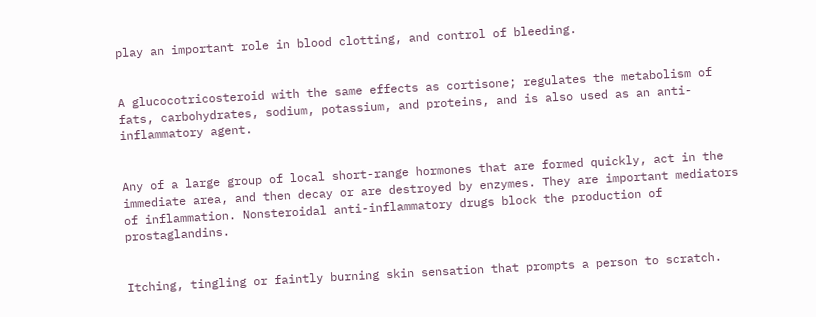play an important role in blood clotting, and control of bleeding.


A glucocotricosteroid with the same effects as cortisone; regulates the metabolism of fats, carbohydrates, sodium, potassium, and proteins, and is also used as an anti-inflammatory agent.


Any of a large group of local short-range hormones that are formed quickly, act in the immediate area, and then decay or are destroyed by enzymes. They are important mediators of inflammation. Nonsteroidal anti-inflammatory drugs block the production of prostaglandins.


Itching, tingling or faintly burning skin sensation that prompts a person to scratch.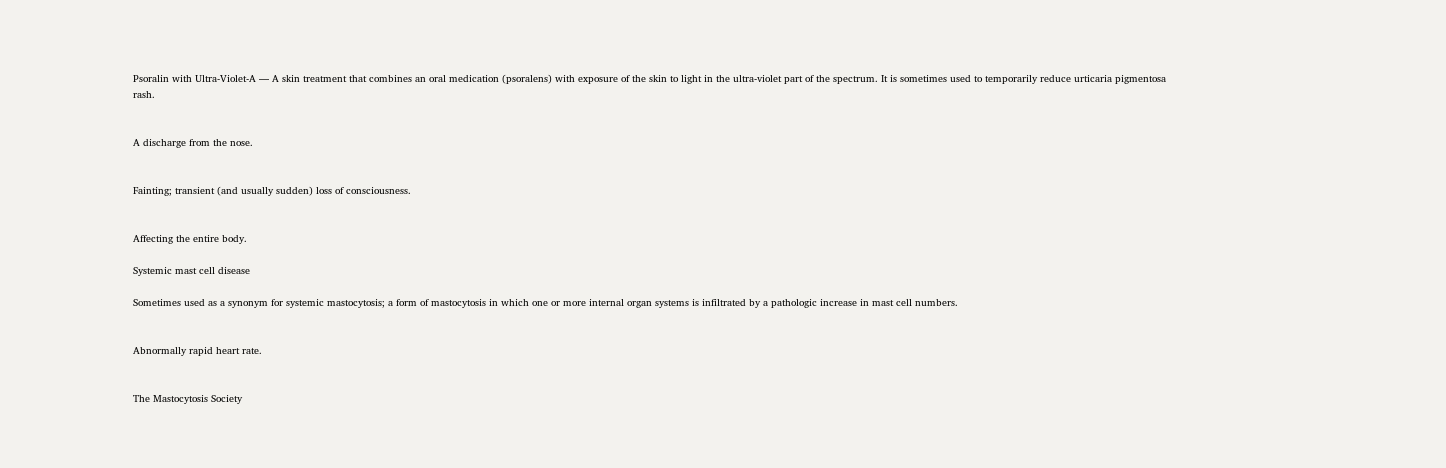Psoralin with Ultra-Violet-A — A skin treatment that combines an oral medication (psoralens) with exposure of the skin to light in the ultra-violet part of the spectrum. It is sometimes used to temporarily reduce urticaria pigmentosa rash.


A discharge from the nose.


Fainting; transient (and usually sudden) loss of consciousness.


Affecting the entire body.

Systemic mast cell disease

Sometimes used as a synonym for systemic mastocytosis; a form of mastocytosis in which one or more internal organ systems is infiltrated by a pathologic increase in mast cell numbers.


Abnormally rapid heart rate.


The Mastocytosis Society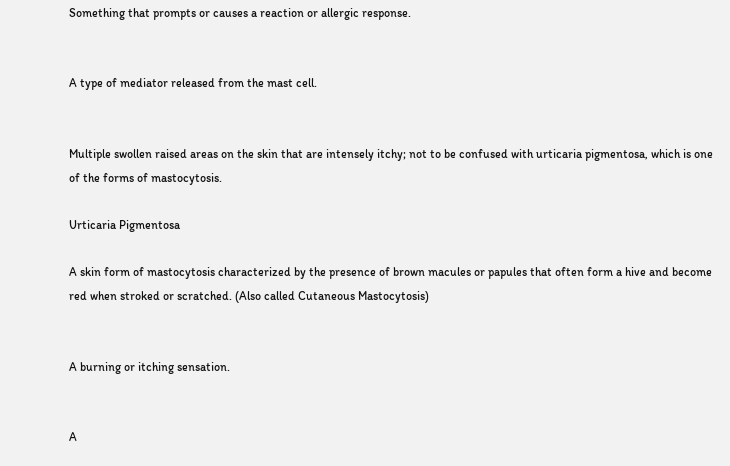Something that prompts or causes a reaction or allergic response.


A type of mediator released from the mast cell.


Multiple swollen raised areas on the skin that are intensely itchy; not to be confused with urticaria pigmentosa, which is one of the forms of mastocytosis.

Urticaria Pigmentosa

A skin form of mastocytosis characterized by the presence of brown macules or papules that often form a hive and become red when stroked or scratched. (Also called Cutaneous Mastocytosis)


A burning or itching sensation.


A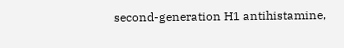second-generation H1 antihistamine,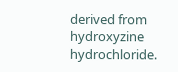derived from hydroxyzine hydrochloride.